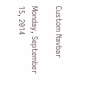Custom Navbar

Monday, September 15, 2014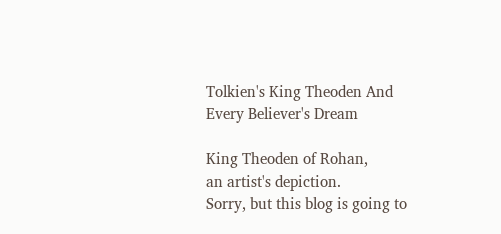Tolkien's King Theoden And Every Believer's Dream

King Theoden of Rohan,
an artist's depiction.
Sorry, but this blog is going to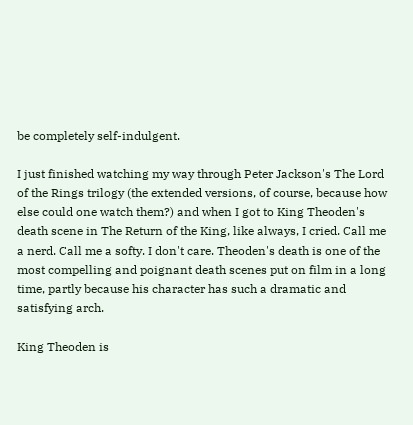be completely self-indulgent.

I just finished watching my way through Peter Jackson's The Lord of the Rings trilogy (the extended versions, of course, because how else could one watch them?) and when I got to King Theoden's death scene in The Return of the King, like always, I cried. Call me a nerd. Call me a softy. I don't care. Theoden's death is one of the most compelling and poignant death scenes put on film in a long time, partly because his character has such a dramatic and satisfying arch.

King Theoden is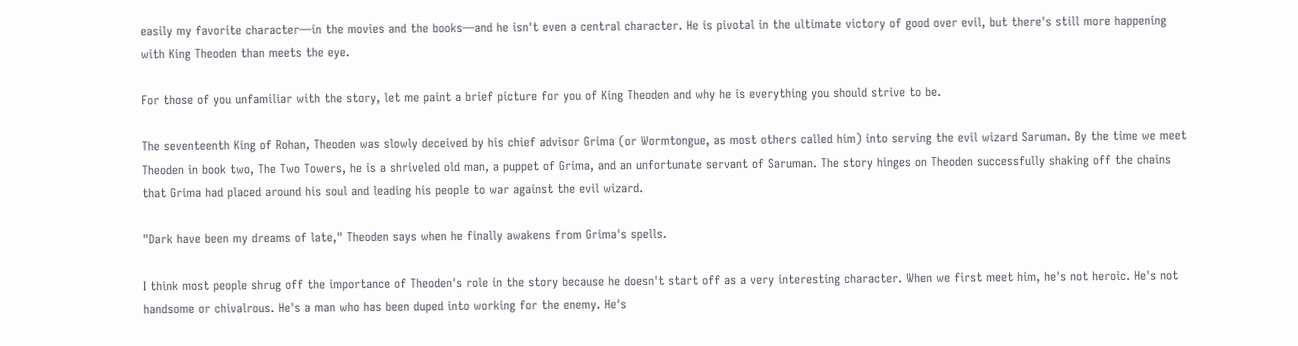easily my favorite character—in the movies and the books—and he isn't even a central character. He is pivotal in the ultimate victory of good over evil, but there's still more happening with King Theoden than meets the eye.

For those of you unfamiliar with the story, let me paint a brief picture for you of King Theoden and why he is everything you should strive to be.

The seventeenth King of Rohan, Theoden was slowly deceived by his chief advisor Grima (or Wormtongue, as most others called him) into serving the evil wizard Saruman. By the time we meet Theoden in book two, The Two Towers, he is a shriveled old man, a puppet of Grima, and an unfortunate servant of Saruman. The story hinges on Theoden successfully shaking off the chains that Grima had placed around his soul and leading his people to war against the evil wizard.

"Dark have been my dreams of late," Theoden says when he finally awakens from Grima's spells.

I think most people shrug off the importance of Theoden's role in the story because he doesn't start off as a very interesting character. When we first meet him, he's not heroic. He's not handsome or chivalrous. He's a man who has been duped into working for the enemy. He's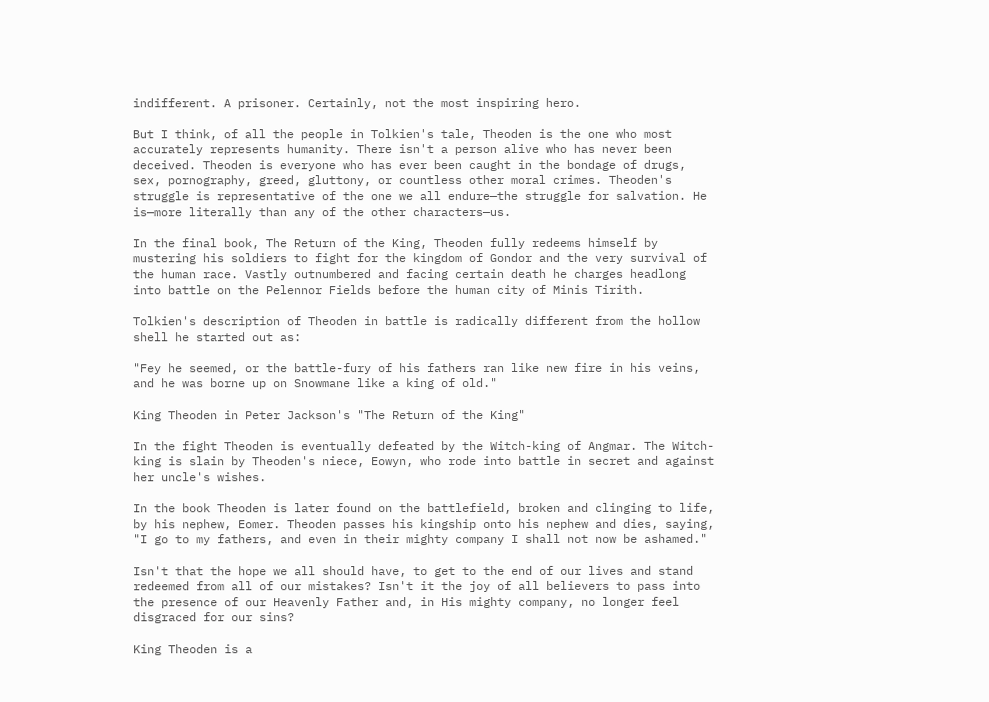indifferent. A prisoner. Certainly, not the most inspiring hero.

But I think, of all the people in Tolkien's tale, Theoden is the one who most accurately represents humanity. There isn't a person alive who has never been deceived. Theoden is everyone who has ever been caught in the bondage of drugs, sex, pornography, greed, gluttony, or countless other moral crimes. Theoden's struggle is representative of the one we all endure—the struggle for salvation. He is—more literally than any of the other characters—us.

In the final book, The Return of the King, Theoden fully redeems himself by mustering his soldiers to fight for the kingdom of Gondor and the very survival of the human race. Vastly outnumbered and facing certain death he charges headlong into battle on the Pelennor Fields before the human city of Minis Tirith.

Tolkien's description of Theoden in battle is radically different from the hollow shell he started out as:

"Fey he seemed, or the battle-fury of his fathers ran like new fire in his veins, and he was borne up on Snowmane like a king of old."

King Theoden in Peter Jackson's "The Return of the King"

In the fight Theoden is eventually defeated by the Witch-king of Angmar. The Witch-king is slain by Theoden's niece, Eowyn, who rode into battle in secret and against her uncle's wishes.

In the book Theoden is later found on the battlefield, broken and clinging to life, by his nephew, Eomer. Theoden passes his kingship onto his nephew and dies, saying, "I go to my fathers, and even in their mighty company I shall not now be ashamed."

Isn't that the hope we all should have, to get to the end of our lives and stand redeemed from all of our mistakes? Isn't it the joy of all believers to pass into the presence of our Heavenly Father and, in His mighty company, no longer feel disgraced for our sins?

King Theoden is a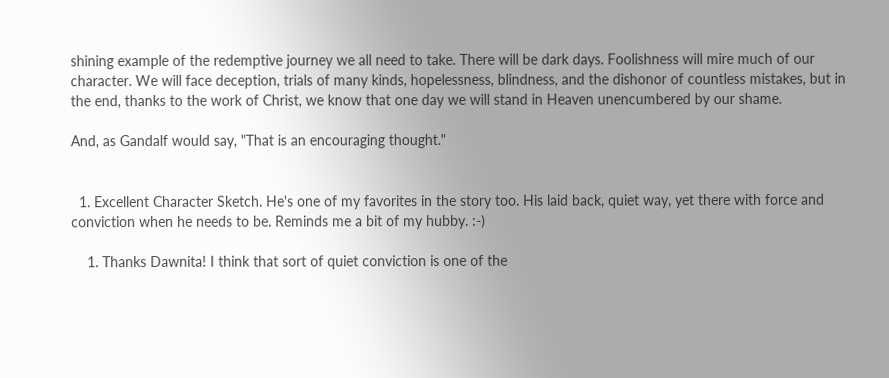shining example of the redemptive journey we all need to take. There will be dark days. Foolishness will mire much of our character. We will face deception, trials of many kinds, hopelessness, blindness, and the dishonor of countless mistakes, but in the end, thanks to the work of Christ, we know that one day we will stand in Heaven unencumbered by our shame.

And, as Gandalf would say, "That is an encouraging thought."


  1. Excellent Character Sketch. He's one of my favorites in the story too. His laid back, quiet way, yet there with force and conviction when he needs to be. Reminds me a bit of my hubby. :-)

    1. Thanks Dawnita! I think that sort of quiet conviction is one of the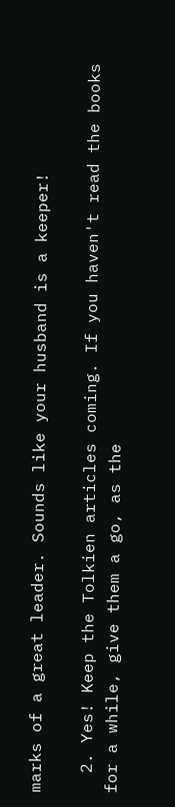marks of a great leader. Sounds like your husband is a keeper!

  2. Yes! Keep the Tolkien articles coming. If you haven't read the books for a while, give them a go, as the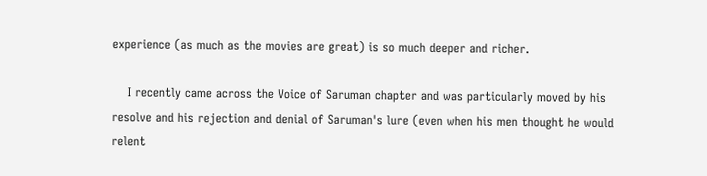experience (as much as the movies are great) is so much deeper and richer.

    I recently came across the Voice of Saruman chapter and was particularly moved by his resolve and his rejection and denial of Saruman's lure (even when his men thought he would relent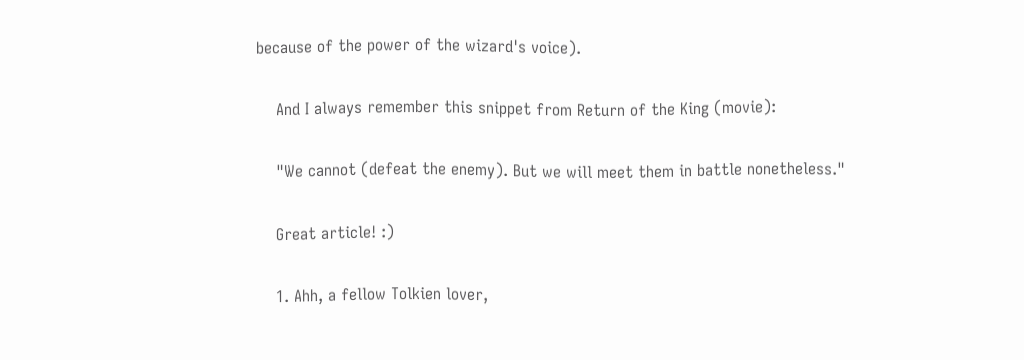because of the power of the wizard's voice).

    And I always remember this snippet from Return of the King (movie):

    "We cannot (defeat the enemy). But we will meet them in battle nonetheless."

    Great article! :)

    1. Ahh, a fellow Tolkien lover,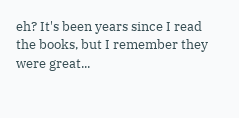eh? It's been years since I read the books, but I remember they were great...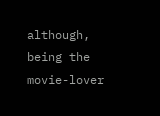although, being the movie-lover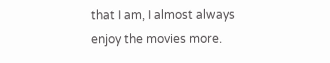that I am, I almost always enjoy the movies more.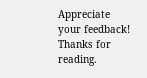Appreciate your feedback! Thanks for reading.